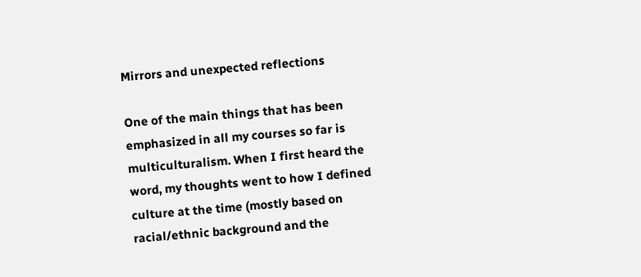Mirrors and unexpected reflections

One of the main things that has been emphasized in all my courses so far is multiculturalism. When I first heard the word, my thoughts went to how I defined culture at the time (mostly based on racial/ethnic background and the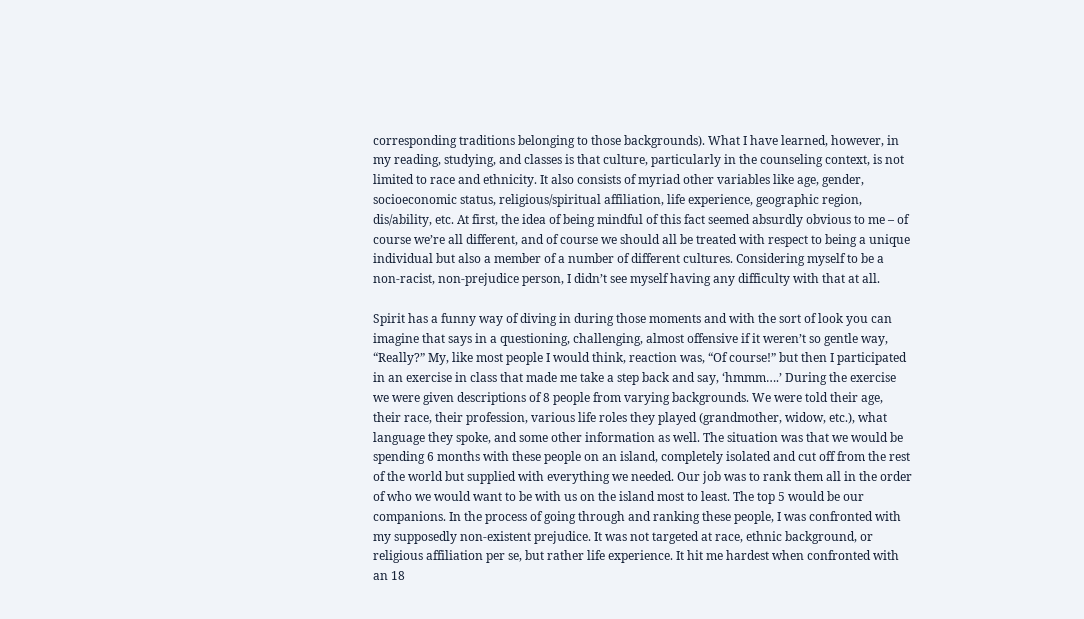corresponding traditions belonging to those backgrounds). What I have learned, however, in my reading, studying, and classes is that culture, particularly in the counseling context, is not limited to race and ethnicity. It also consists of myriad other variables like age, gender, socioeconomic status, religious/spiritual affiliation, life experience, geographic region, dis/ability, etc. At first, the idea of being mindful of this fact seemed absurdly obvious to me – of course we’re all different, and of course we should all be treated with respect to being a unique individual but also a member of a number of different cultures. Considering myself to be a non-racist, non-prejudice person, I didn’t see myself having any difficulty with that at all.

Spirit has a funny way of diving in during those moments and with the sort of look you can imagine that says in a questioning, challenging, almost offensive if it weren’t so gentle way, “Really?” My, like most people I would think, reaction was, “Of course!” but then I participated in an exercise in class that made me take a step back and say, ‘hmmm….’ During the exercise we were given descriptions of 8 people from varying backgrounds. We were told their age, their race, their profession, various life roles they played (grandmother, widow, etc.), what language they spoke, and some other information as well. The situation was that we would be spending 6 months with these people on an island, completely isolated and cut off from the rest of the world but supplied with everything we needed. Our job was to rank them all in the order of who we would want to be with us on the island most to least. The top 5 would be our companions. In the process of going through and ranking these people, I was confronted with my supposedly non-existent prejudice. It was not targeted at race, ethnic background, or religious affiliation per se, but rather life experience. It hit me hardest when confronted with an 18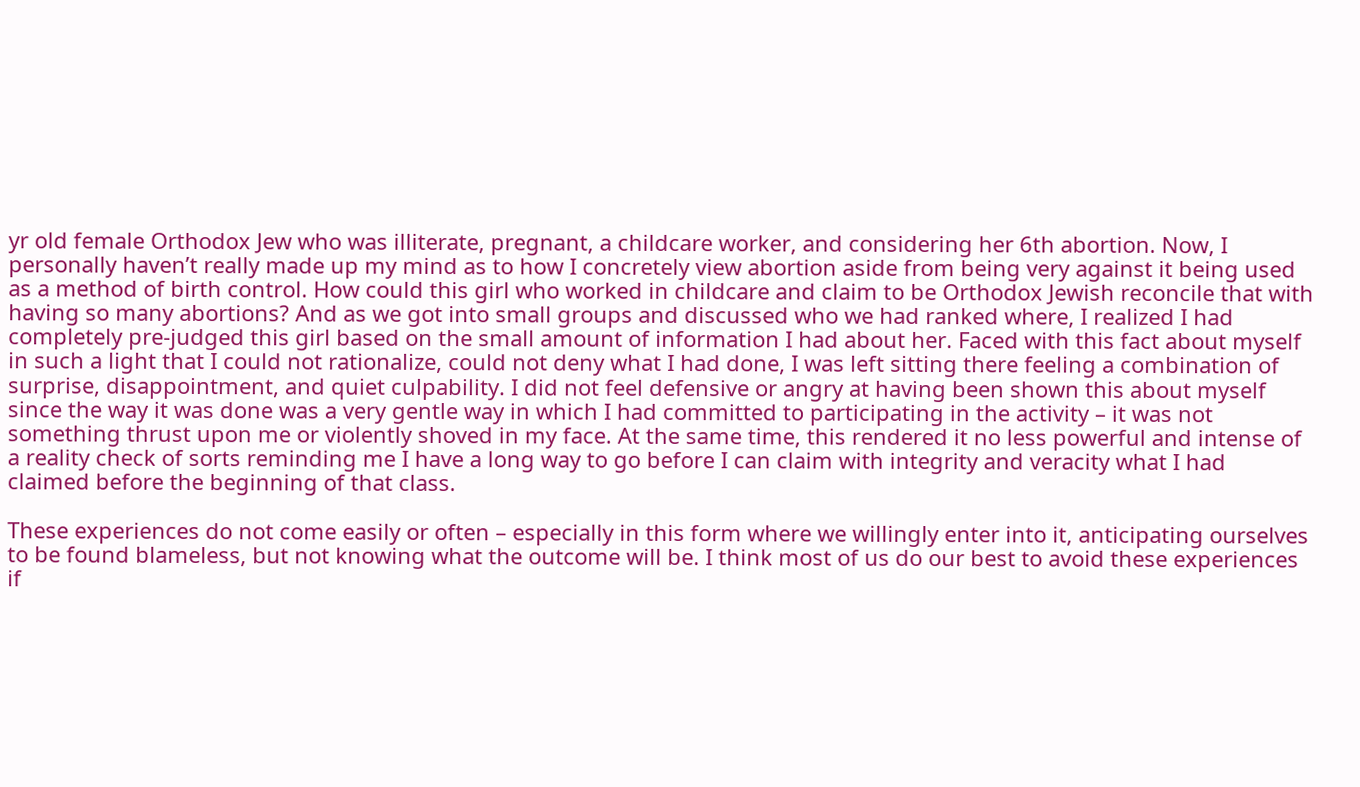yr old female Orthodox Jew who was illiterate, pregnant, a childcare worker, and considering her 6th abortion. Now, I personally haven’t really made up my mind as to how I concretely view abortion aside from being very against it being used as a method of birth control. How could this girl who worked in childcare and claim to be Orthodox Jewish reconcile that with having so many abortions? And as we got into small groups and discussed who we had ranked where, I realized I had completely pre-judged this girl based on the small amount of information I had about her. Faced with this fact about myself in such a light that I could not rationalize, could not deny what I had done, I was left sitting there feeling a combination of surprise, disappointment, and quiet culpability. I did not feel defensive or angry at having been shown this about myself since the way it was done was a very gentle way in which I had committed to participating in the activity – it was not something thrust upon me or violently shoved in my face. At the same time, this rendered it no less powerful and intense of a reality check of sorts reminding me I have a long way to go before I can claim with integrity and veracity what I had claimed before the beginning of that class.

These experiences do not come easily or often – especially in this form where we willingly enter into it, anticipating ourselves to be found blameless, but not knowing what the outcome will be. I think most of us do our best to avoid these experiences if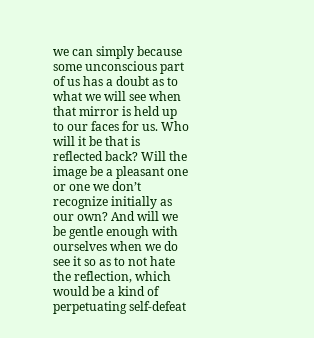we can simply because some unconscious part of us has a doubt as to what we will see when that mirror is held up to our faces for us. Who will it be that is reflected back? Will the image be a pleasant one or one we don’t recognize initially as our own? And will we be gentle enough with ourselves when we do see it so as to not hate the reflection, which would be a kind of perpetuating self-defeat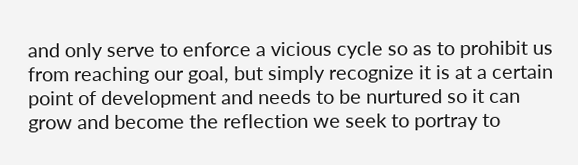and only serve to enforce a vicious cycle so as to prohibit us from reaching our goal, but simply recognize it is at a certain point of development and needs to be nurtured so it can grow and become the reflection we seek to portray to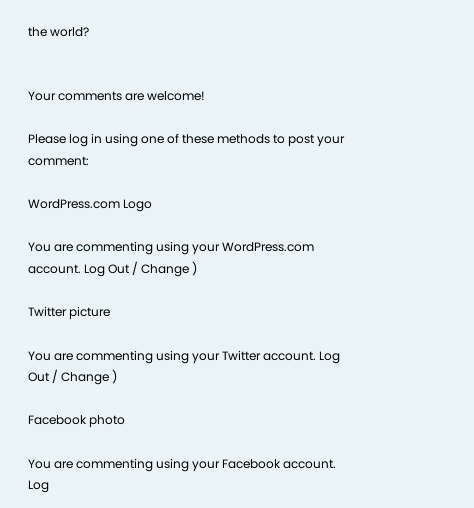the world?


Your comments are welcome!

Please log in using one of these methods to post your comment:

WordPress.com Logo

You are commenting using your WordPress.com account. Log Out / Change )

Twitter picture

You are commenting using your Twitter account. Log Out / Change )

Facebook photo

You are commenting using your Facebook account. Log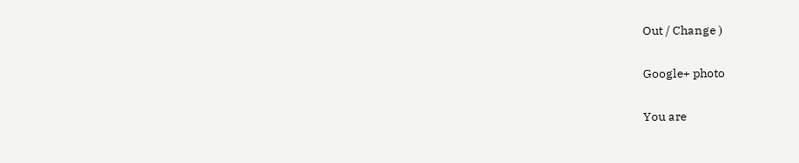Out / Change )

Google+ photo

You are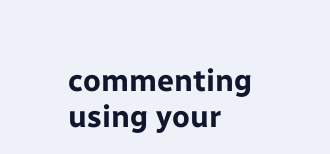commenting using your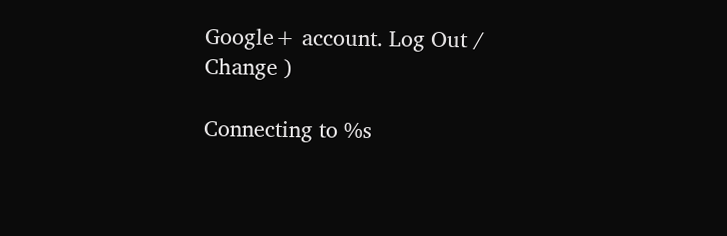Google+ account. Log Out / Change )

Connecting to %s